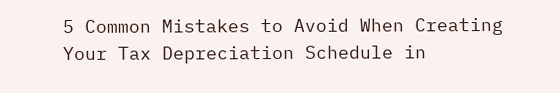5 Common Mistakes to Avoid When Creating Your Tax Depreciation Schedule in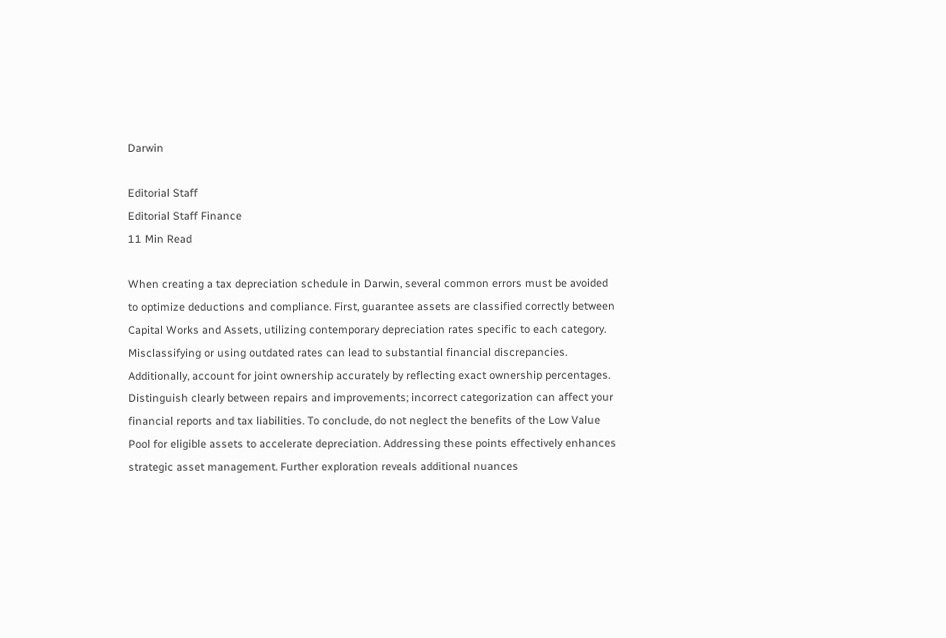Darwin

Editorial Staff
Editorial Staff Finance
11 Min Read

When creating a tax depreciation schedule in Darwin, several common errors must be avoided to optimize deductions and compliance. First, guarantee assets are classified correctly between Capital Works and Assets, utilizing contemporary depreciation rates specific to each category. Misclassifying or using outdated rates can lead to substantial financial discrepancies. Additionally, account for joint ownership accurately by reflecting exact ownership percentages. Distinguish clearly between repairs and improvements; incorrect categorization can affect your financial reports and tax liabilities. To conclude, do not neglect the benefits of the Low Value Pool for eligible assets to accelerate depreciation. Addressing these points effectively enhances strategic asset management. Further exploration reveals additional nuances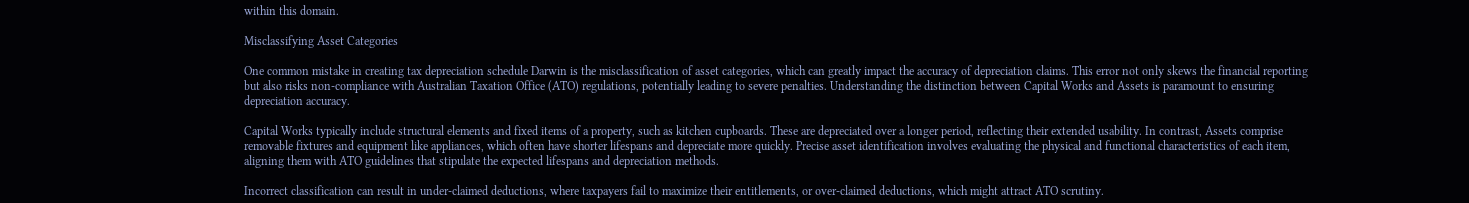within this domain.

Misclassifying Asset Categories

One common mistake in creating tax depreciation schedule Darwin is the misclassification of asset categories, which can greatly impact the accuracy of depreciation claims. This error not only skews the financial reporting but also risks non-compliance with Australian Taxation Office (ATO) regulations, potentially leading to severe penalties. Understanding the distinction between Capital Works and Assets is paramount to ensuring depreciation accuracy.

Capital Works typically include structural elements and fixed items of a property, such as kitchen cupboards. These are depreciated over a longer period, reflecting their extended usability. In contrast, Assets comprise removable fixtures and equipment like appliances, which often have shorter lifespans and depreciate more quickly. Precise asset identification involves evaluating the physical and functional characteristics of each item, aligning them with ATO guidelines that stipulate the expected lifespans and depreciation methods.

Incorrect classification can result in under-claimed deductions, where taxpayers fail to maximize their entitlements, or over-claimed deductions, which might attract ATO scrutiny.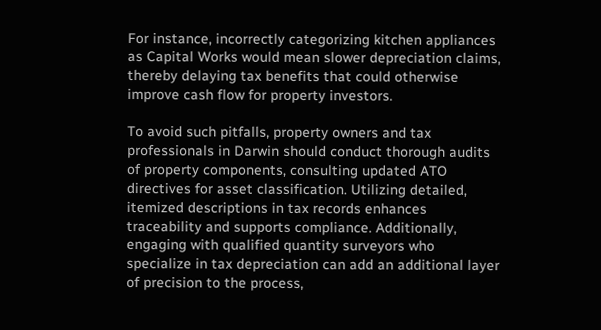For instance, incorrectly categorizing kitchen appliances as Capital Works would mean slower depreciation claims, thereby delaying tax benefits that could otherwise improve cash flow for property investors.

To avoid such pitfalls, property owners and tax professionals in Darwin should conduct thorough audits of property components, consulting updated ATO directives for asset classification. Utilizing detailed, itemized descriptions in tax records enhances traceability and supports compliance. Additionally, engaging with qualified quantity surveyors who specialize in tax depreciation can add an additional layer of precision to the process,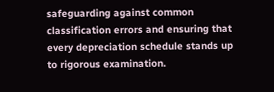safeguarding against common classification errors and ensuring that every depreciation schedule stands up to rigorous examination.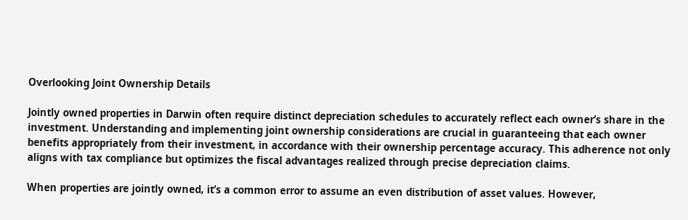Overlooking Joint Ownership Details

Jointly owned properties in Darwin often require distinct depreciation schedules to accurately reflect each owner’s share in the investment. Understanding and implementing joint ownership considerations are crucial in guaranteeing that each owner benefits appropriately from their investment, in accordance with their ownership percentage accuracy. This adherence not only aligns with tax compliance but optimizes the fiscal advantages realized through precise depreciation claims.

When properties are jointly owned, it’s a common error to assume an even distribution of asset values. However,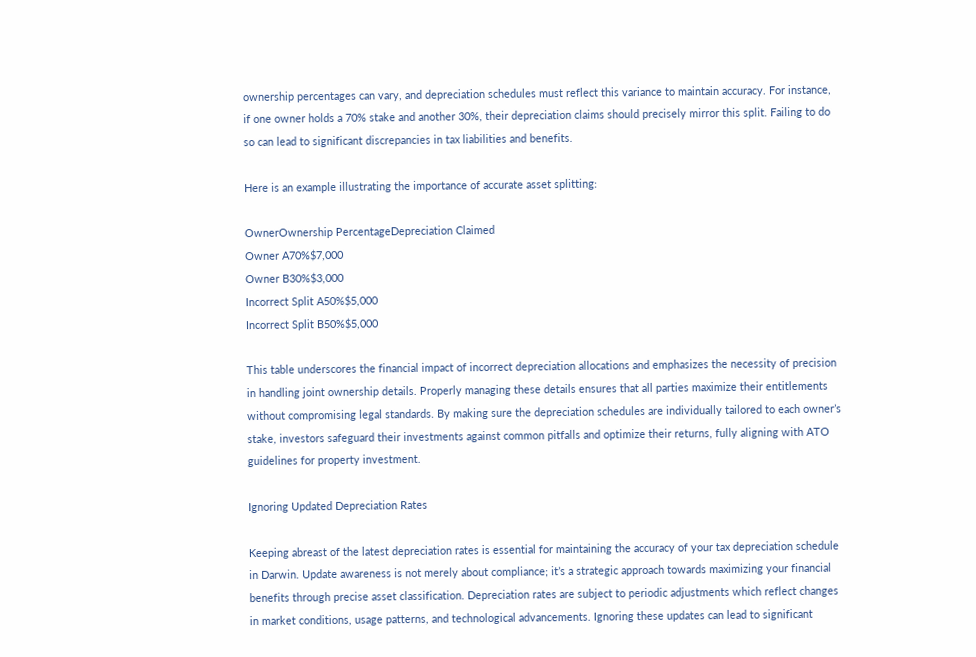ownership percentages can vary, and depreciation schedules must reflect this variance to maintain accuracy. For instance, if one owner holds a 70% stake and another 30%, their depreciation claims should precisely mirror this split. Failing to do so can lead to significant discrepancies in tax liabilities and benefits.

Here is an example illustrating the importance of accurate asset splitting:

OwnerOwnership PercentageDepreciation Claimed
Owner A70%$7,000
Owner B30%$3,000
Incorrect Split A50%$5,000
Incorrect Split B50%$5,000

This table underscores the financial impact of incorrect depreciation allocations and emphasizes the necessity of precision in handling joint ownership details. Properly managing these details ensures that all parties maximize their entitlements without compromising legal standards. By making sure the depreciation schedules are individually tailored to each owner’s stake, investors safeguard their investments against common pitfalls and optimize their returns, fully aligning with ATO guidelines for property investment.

Ignoring Updated Depreciation Rates

Keeping abreast of the latest depreciation rates is essential for maintaining the accuracy of your tax depreciation schedule in Darwin. Update awareness is not merely about compliance; it’s a strategic approach towards maximizing your financial benefits through precise asset classification. Depreciation rates are subject to periodic adjustments which reflect changes in market conditions, usage patterns, and technological advancements. Ignoring these updates can lead to significant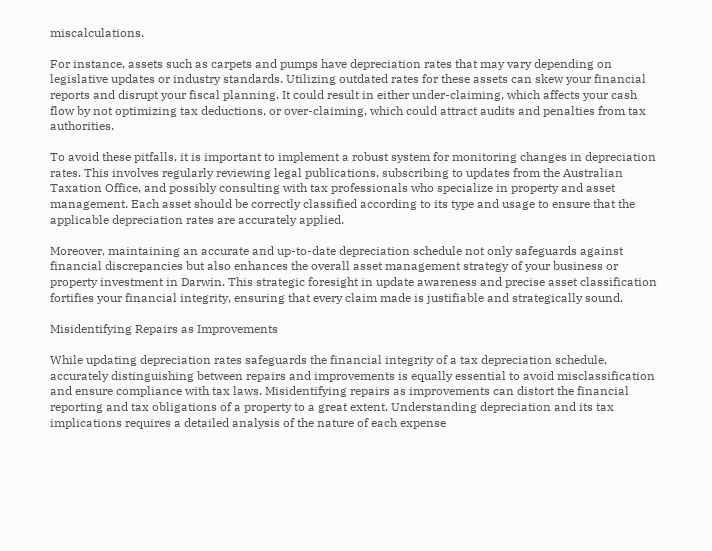miscalculations.

For instance, assets such as carpets and pumps have depreciation rates that may vary depending on legislative updates or industry standards. Utilizing outdated rates for these assets can skew your financial reports and disrupt your fiscal planning. It could result in either under-claiming, which affects your cash flow by not optimizing tax deductions, or over-claiming, which could attract audits and penalties from tax authorities.

To avoid these pitfalls, it is important to implement a robust system for monitoring changes in depreciation rates. This involves regularly reviewing legal publications, subscribing to updates from the Australian Taxation Office, and possibly consulting with tax professionals who specialize in property and asset management. Each asset should be correctly classified according to its type and usage to ensure that the applicable depreciation rates are accurately applied.

Moreover, maintaining an accurate and up-to-date depreciation schedule not only safeguards against financial discrepancies but also enhances the overall asset management strategy of your business or property investment in Darwin. This strategic foresight in update awareness and precise asset classification fortifies your financial integrity, ensuring that every claim made is justifiable and strategically sound.

Misidentifying Repairs as Improvements

While updating depreciation rates safeguards the financial integrity of a tax depreciation schedule, accurately distinguishing between repairs and improvements is equally essential to avoid misclassification and ensure compliance with tax laws. Misidentifying repairs as improvements can distort the financial reporting and tax obligations of a property to a great extent. Understanding depreciation and its tax implications requires a detailed analysis of the nature of each expense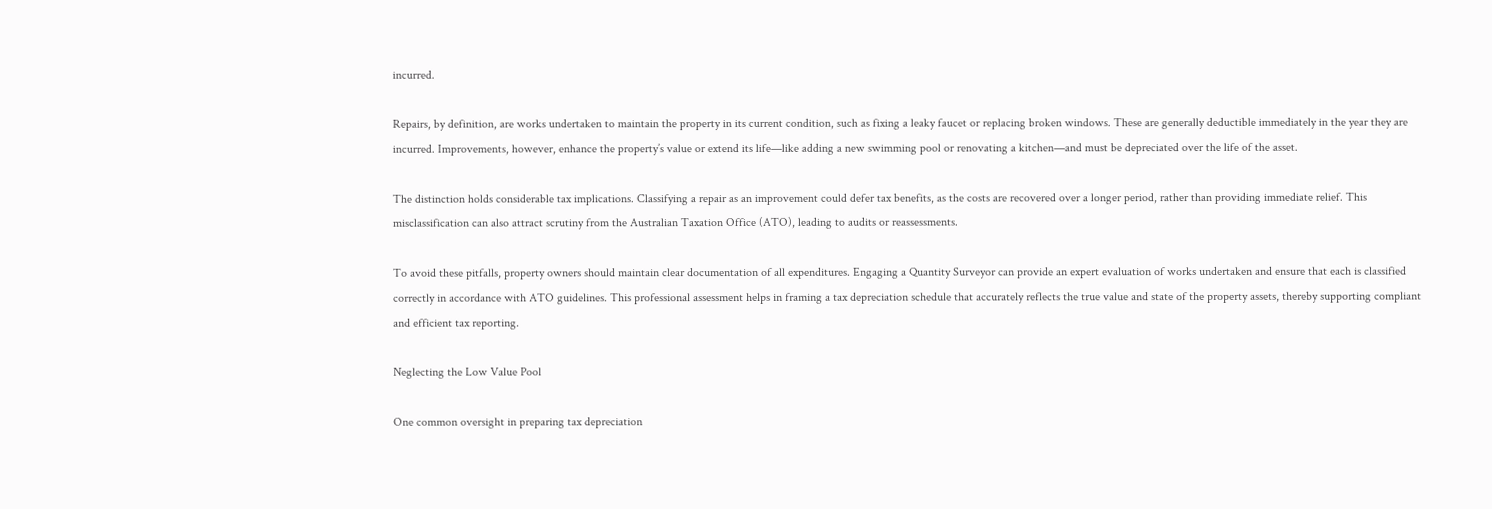incurred.

Repairs, by definition, are works undertaken to maintain the property in its current condition, such as fixing a leaky faucet or replacing broken windows. These are generally deductible immediately in the year they are incurred. Improvements, however, enhance the property’s value or extend its life—like adding a new swimming pool or renovating a kitchen—and must be depreciated over the life of the asset.

The distinction holds considerable tax implications. Classifying a repair as an improvement could defer tax benefits, as the costs are recovered over a longer period, rather than providing immediate relief. This misclassification can also attract scrutiny from the Australian Taxation Office (ATO), leading to audits or reassessments.

To avoid these pitfalls, property owners should maintain clear documentation of all expenditures. Engaging a Quantity Surveyor can provide an expert evaluation of works undertaken and ensure that each is classified correctly in accordance with ATO guidelines. This professional assessment helps in framing a tax depreciation schedule that accurately reflects the true value and state of the property assets, thereby supporting compliant and efficient tax reporting.

Neglecting the Low Value Pool

One common oversight in preparing tax depreciation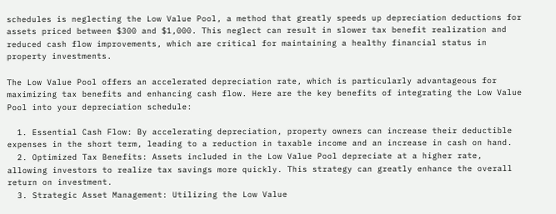schedules is neglecting the Low Value Pool, a method that greatly speeds up depreciation deductions for assets priced between $300 and $1,000. This neglect can result in slower tax benefit realization and reduced cash flow improvements, which are critical for maintaining a healthy financial status in property investments.

The Low Value Pool offers an accelerated depreciation rate, which is particularly advantageous for maximizing tax benefits and enhancing cash flow. Here are the key benefits of integrating the Low Value Pool into your depreciation schedule:

  1. Essential Cash Flow: By accelerating depreciation, property owners can increase their deductible expenses in the short term, leading to a reduction in taxable income and an increase in cash on hand.
  2. Optimized Tax Benefits: Assets included in the Low Value Pool depreciate at a higher rate, allowing investors to realize tax savings more quickly. This strategy can greatly enhance the overall return on investment.
  3. Strategic Asset Management: Utilizing the Low Value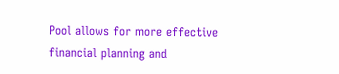Pool allows for more effective financial planning and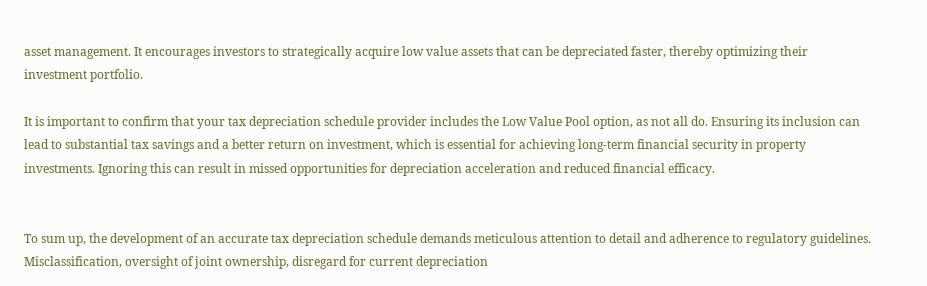asset management. It encourages investors to strategically acquire low value assets that can be depreciated faster, thereby optimizing their investment portfolio.

It is important to confirm that your tax depreciation schedule provider includes the Low Value Pool option, as not all do. Ensuring its inclusion can lead to substantial tax savings and a better return on investment, which is essential for achieving long-term financial security in property investments. Ignoring this can result in missed opportunities for depreciation acceleration and reduced financial efficacy.


To sum up, the development of an accurate tax depreciation schedule demands meticulous attention to detail and adherence to regulatory guidelines. Misclassification, oversight of joint ownership, disregard for current depreciation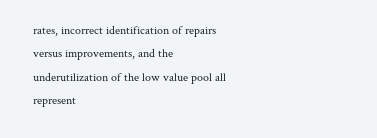rates, incorrect identification of repairs versus improvements, and the underutilization of the low value pool all represent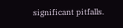significant pitfalls.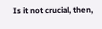Is it not crucial, then,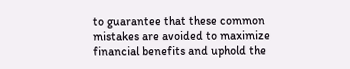to guarantee that these common mistakes are avoided to maximize financial benefits and uphold the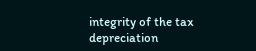integrity of the tax depreciation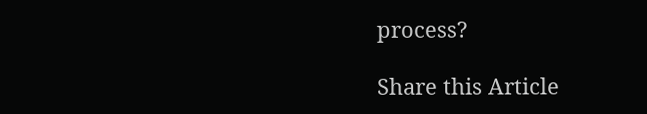process?

Share this Article